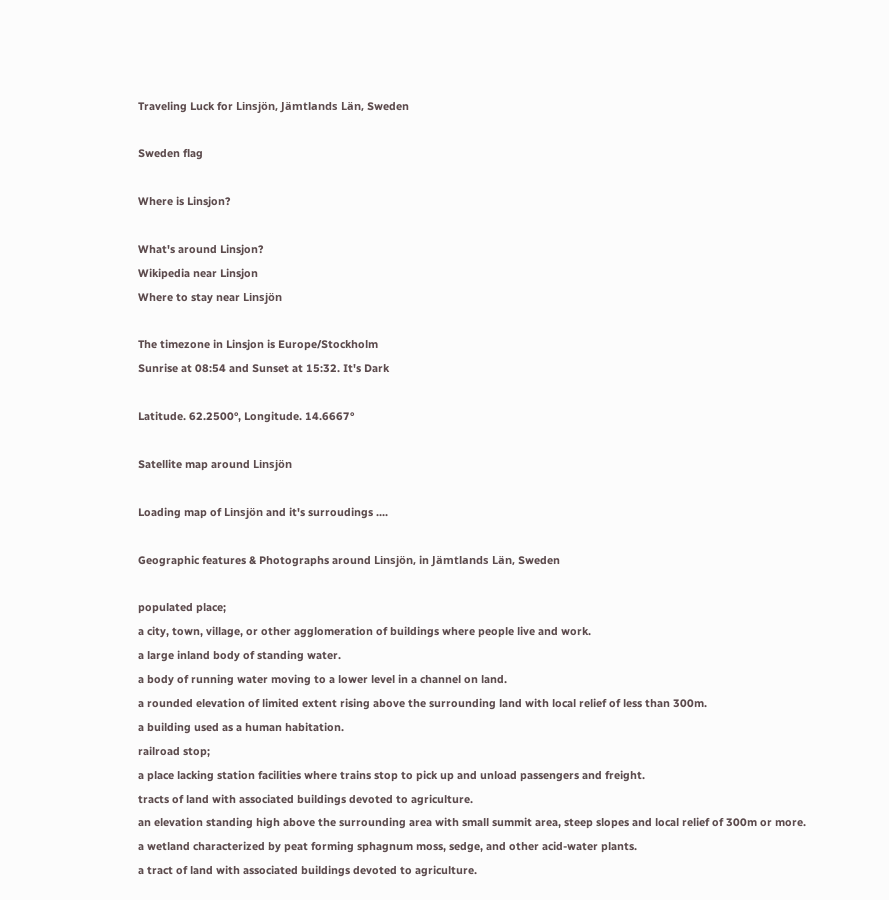Traveling Luck for Linsjön, Jämtlands Län, Sweden

Sweden flag

Where is Linsjon?

What's around Linsjon?
Wikipedia near Linsjon
Where to stay near Linsjön

The timezone in Linsjon is Europe/Stockholm
Sunrise at 08:54 and Sunset at 15:32. It's Dark

Latitude. 62.2500°, Longitude. 14.6667°

Satellite map around Linsjön

Loading map of Linsjön and it's surroudings ....

Geographic features & Photographs around Linsjön, in Jämtlands Län, Sweden

populated place;
a city, town, village, or other agglomeration of buildings where people live and work.
a large inland body of standing water.
a body of running water moving to a lower level in a channel on land.
a rounded elevation of limited extent rising above the surrounding land with local relief of less than 300m.
a building used as a human habitation.
railroad stop;
a place lacking station facilities where trains stop to pick up and unload passengers and freight.
tracts of land with associated buildings devoted to agriculture.
an elevation standing high above the surrounding area with small summit area, steep slopes and local relief of 300m or more.
a wetland characterized by peat forming sphagnum moss, sedge, and other acid-water plants.
a tract of land with associated buildings devoted to agriculture.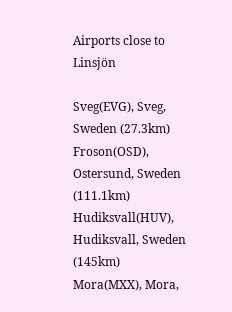Airports close to Linsjön

Sveg(EVG), Sveg, Sweden (27.3km)
Froson(OSD), Ostersund, Sweden (111.1km)
Hudiksvall(HUV), Hudiksvall, Sweden (145km)
Mora(MXX), Mora,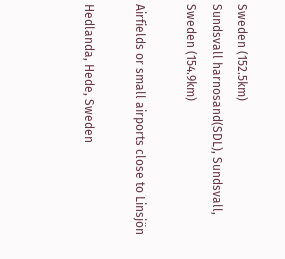Sweden (152.5km)
Sundsvall harnosand(SDL), Sundsvall, Sweden (154.9km)

Airfields or small airports close to Linsjön

Hedlanda, Hede, Sweden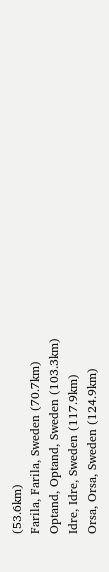(53.6km)
Farila, Farila, Sweden (70.7km)
Optand, Optand, Sweden (103.3km)
Idre, Idre, Sweden (117.9km)
Orsa, Orsa, Sweden (124.9km)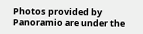Photos provided by Panoramio are under the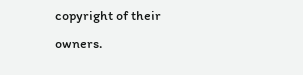copyright of their owners.